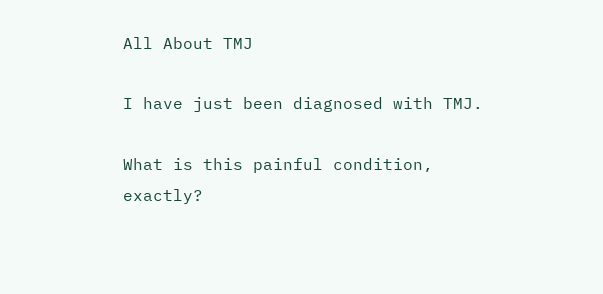All About TMJ

I have just been diagnosed with TMJ.

What is this painful condition, exactly?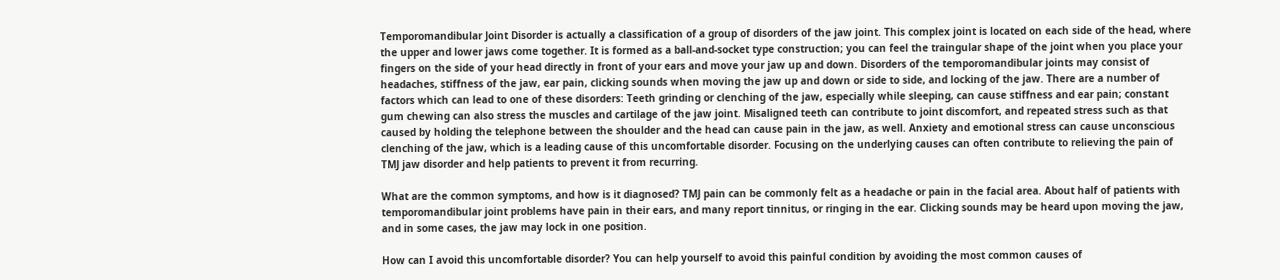Temporomandibular Joint Disorder is actually a classification of a group of disorders of the jaw joint. This complex joint is located on each side of the head, where the upper and lower jaws come together. It is formed as a ball-and-socket type construction; you can feel the traingular shape of the joint when you place your fingers on the side of your head directly in front of your ears and move your jaw up and down. Disorders of the temporomandibular joints may consist of headaches, stiffness of the jaw, ear pain, clicking sounds when moving the jaw up and down or side to side, and locking of the jaw. There are a number of factors which can lead to one of these disorders: Teeth grinding or clenching of the jaw, especially while sleeping, can cause stiffness and ear pain; constant gum chewing can also stress the muscles and cartilage of the jaw joint. Misaligned teeth can contribute to joint discomfort, and repeated stress such as that caused by holding the telephone between the shoulder and the head can cause pain in the jaw, as well. Anxiety and emotional stress can cause unconscious clenching of the jaw, which is a leading cause of this uncomfortable disorder. Focusing on the underlying causes can often contribute to relieving the pain of TMJ jaw disorder and help patients to prevent it from recurring.

What are the common symptoms, and how is it diagnosed? TMJ pain can be commonly felt as a headache or pain in the facial area. About half of patients with temporomandibular joint problems have pain in their ears, and many report tinnitus, or ringing in the ear. Clicking sounds may be heard upon moving the jaw, and in some cases, the jaw may lock in one position.

How can I avoid this uncomfortable disorder? You can help yourself to avoid this painful condition by avoiding the most common causes of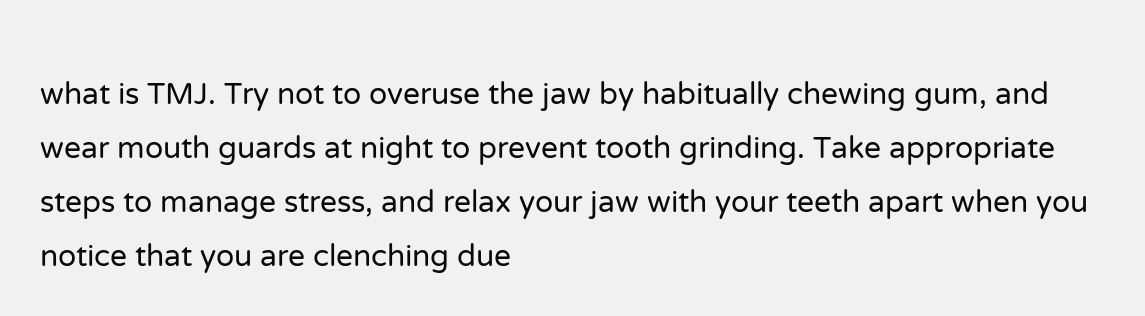what is TMJ. Try not to overuse the jaw by habitually chewing gum, and wear mouth guards at night to prevent tooth grinding. Take appropriate steps to manage stress, and relax your jaw with your teeth apart when you notice that you are clenching due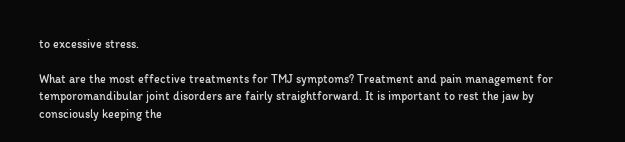to excessive stress.

What are the most effective treatments for TMJ symptoms? Treatment and pain management for temporomandibular joint disorders are fairly straightforward. It is important to rest the jaw by consciously keeping the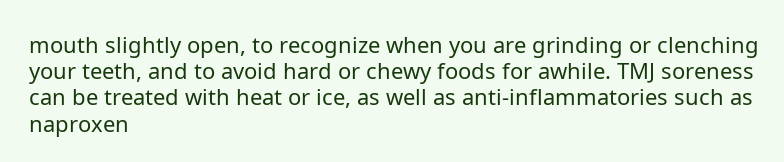mouth slightly open, to recognize when you are grinding or clenching your teeth, and to avoid hard or chewy foods for awhile. TMJ soreness can be treated with heat or ice, as well as anti-inflammatories such as naproxen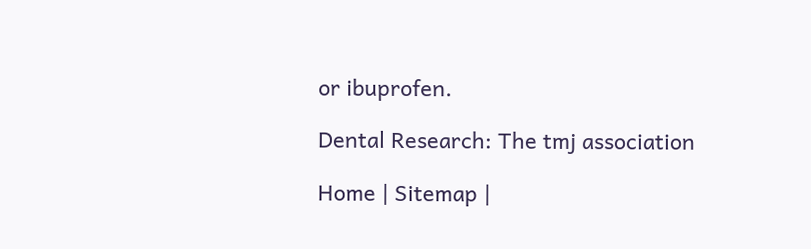or ibuprofen.

Dental Research: The tmj association

Home | Sitemap |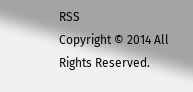RSS
Copyright © 2014 All Rights Reserved.